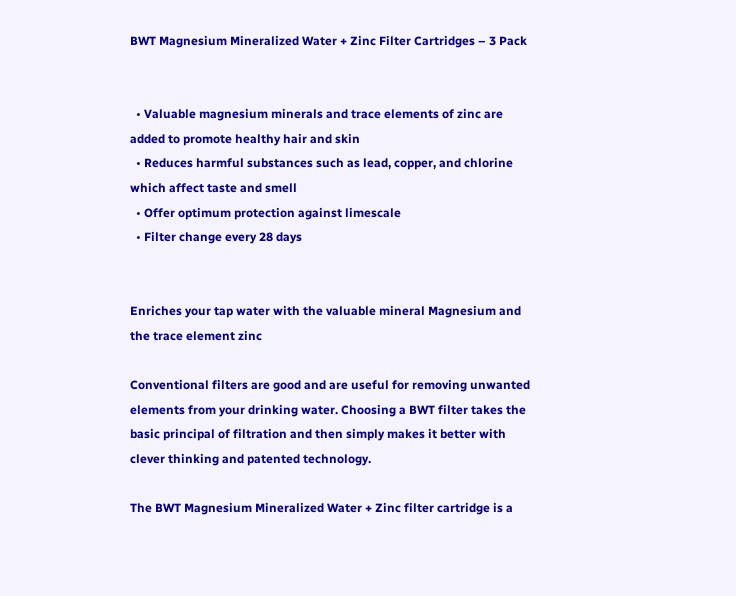BWT Magnesium Mineralized Water + Zinc Filter Cartridges – 3 Pack


  • Valuable magnesium minerals and trace elements of zinc are added to promote healthy hair and skin
  • Reduces harmful substances such as lead, copper, and chlorine which affect taste and smell
  • Offer optimum protection against limescale
  • Filter change every 28 days


Enriches your tap water with the valuable mineral Magnesium and the trace element zinc

Conventional filters are good and are useful for removing unwanted elements from your drinking water. Choosing a BWT filter takes the basic principal of filtration and then simply makes it better with clever thinking and patented technology.

The BWT Magnesium Mineralized Water + Zinc filter cartridge is a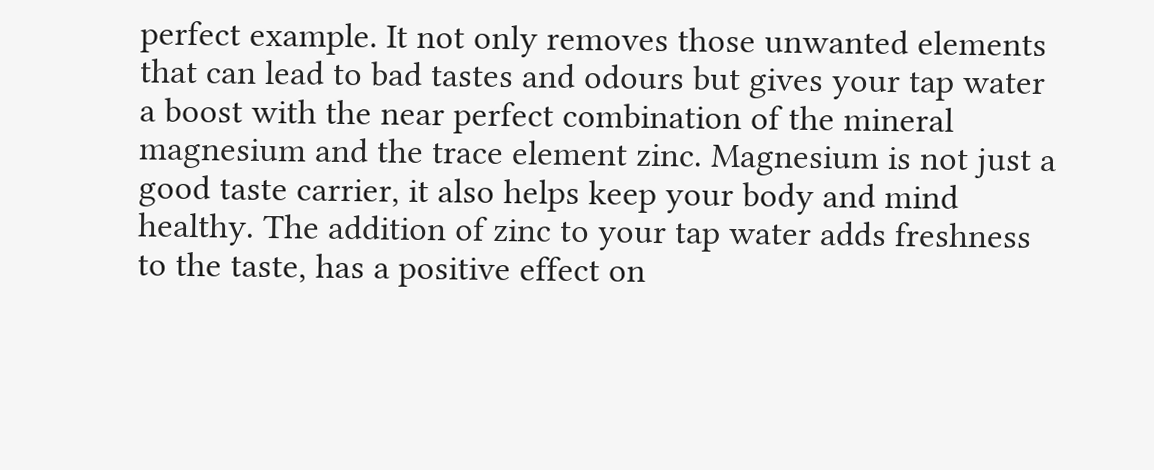perfect example. It not only removes those unwanted elements that can lead to bad tastes and odours but gives your tap water a boost with the near perfect combination of the mineral magnesium and the trace element zinc. Magnesium is not just a good taste carrier, it also helps keep your body and mind healthy. The addition of zinc to your tap water adds freshness to the taste, has a positive effect on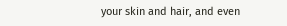your skin and hair, and even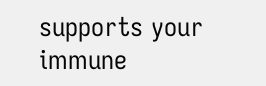supports your immune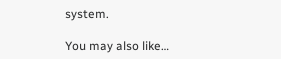system.

You may also like…